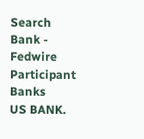Search Bank - Fedwire Participant Banks
US BANK.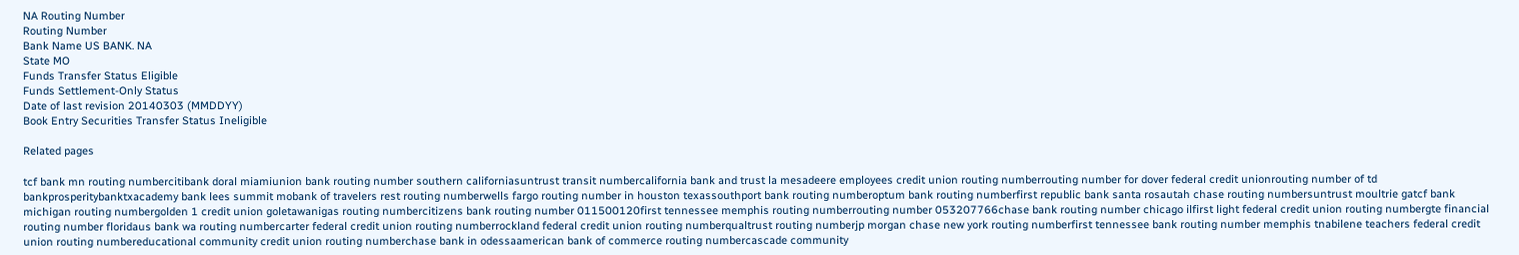NA Routing Number
Routing Number
Bank Name US BANK. NA
State MO
Funds Transfer Status Eligible
Funds Settlement-Only Status
Date of last revision 20140303 (MMDDYY)
Book Entry Securities Transfer Status Ineligible

Related pages

tcf bank mn routing numbercitibank doral miamiunion bank routing number southern californiasuntrust transit numbercalifornia bank and trust la mesadeere employees credit union routing numberrouting number for dover federal credit unionrouting number of td bankprosperitybanktxacademy bank lees summit mobank of travelers rest routing numberwells fargo routing number in houston texassouthport bank routing numberoptum bank routing numberfirst republic bank santa rosautah chase routing numbersuntrust moultrie gatcf bank michigan routing numbergolden 1 credit union goletawanigas routing numbercitizens bank routing number 011500120first tennessee memphis routing numberrouting number 053207766chase bank routing number chicago ilfirst light federal credit union routing numbergte financial routing number floridaus bank wa routing numbercarter federal credit union routing numberrockland federal credit union routing numberqualtrust routing numberjp morgan chase new york routing numberfirst tennessee bank routing number memphis tnabilene teachers federal credit union routing numbereducational community credit union routing numberchase bank in odessaamerican bank of commerce routing numbercascade community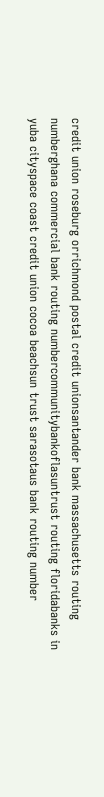credit union roseburg orrichmond postal credit unionsantander bank massachusetts routing numberghana commercial bank routing numbercommunitybankoflasuntrust routing floridabanks in yuba cityspace coast credit union cocoa beachsun trust sarasotaus bank routing number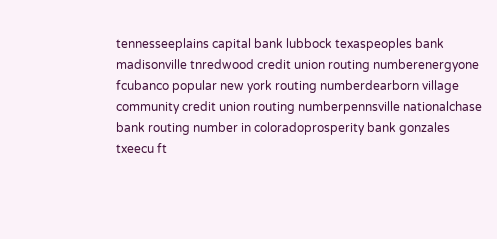tennesseeplains capital bank lubbock texaspeoples bank madisonville tnredwood credit union routing numberenergyone fcubanco popular new york routing numberdearborn village community credit union routing numberpennsville nationalchase bank routing number in coloradoprosperity bank gonzales txeecu ft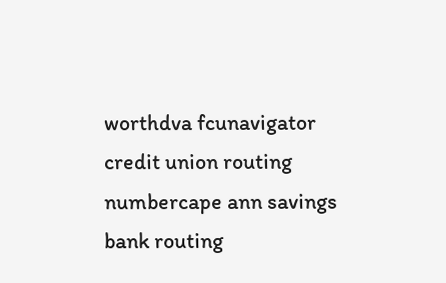worthdva fcunavigator credit union routing numbercape ann savings bank routing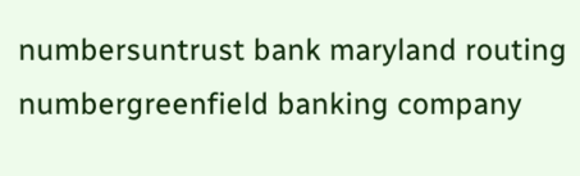numbersuntrust bank maryland routing numbergreenfield banking company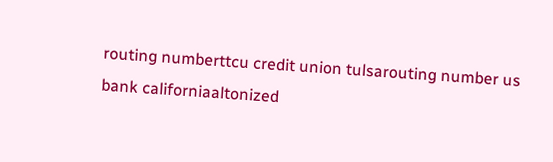routing numberttcu credit union tulsarouting number us bank californiaaltonized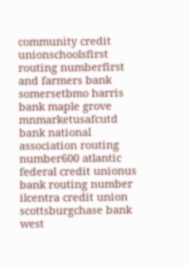community credit unionschoolsfirst routing numberfirst and farmers bank somersetbmo harris bank maple grove mnmarketusafcutd bank national association routing number600 atlantic federal credit unionus bank routing number ilcentra credit union scottsburgchase bank west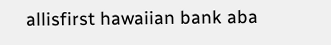allisfirst hawaiian bank aba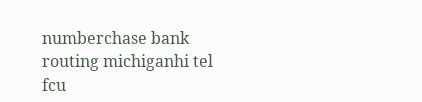numberchase bank routing michiganhi tel fcu